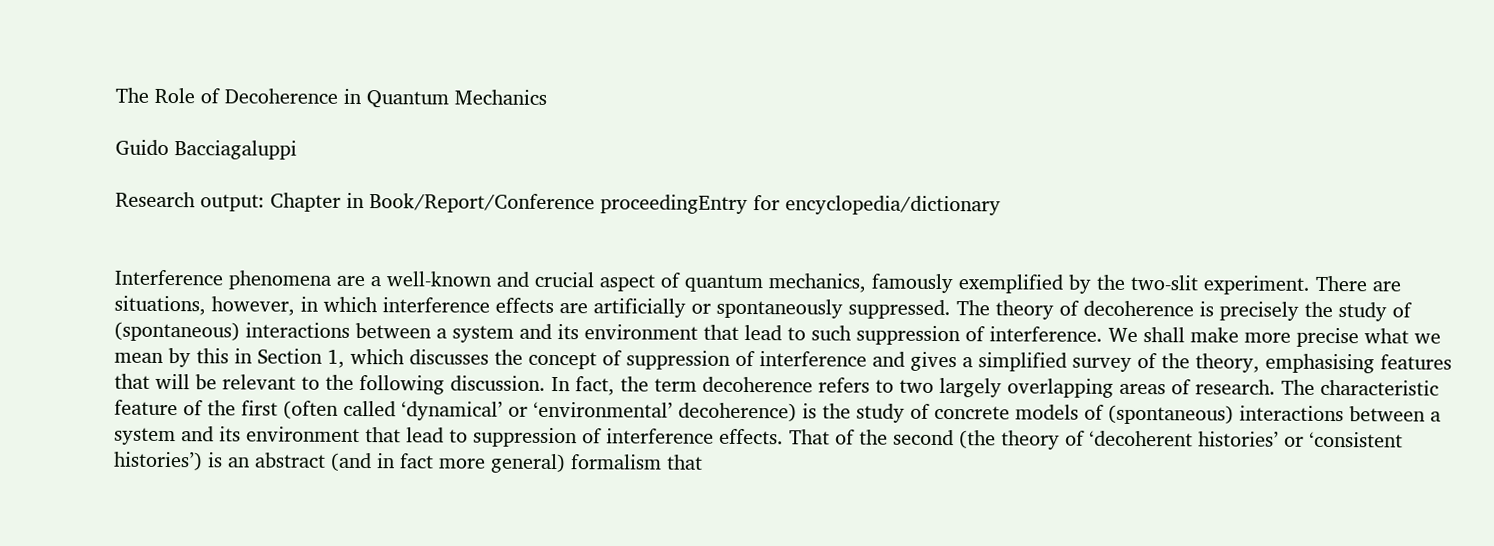The Role of Decoherence in Quantum Mechanics

Guido Bacciagaluppi

Research output: Chapter in Book/Report/Conference proceedingEntry for encyclopedia/dictionary


Interference phenomena are a well-known and crucial aspect of quantum mechanics, famously exemplified by the two-slit experiment. There are situations, however, in which interference effects are artificially or spontaneously suppressed. The theory of decoherence is precisely the study of (spontaneous) interactions between a system and its environment that lead to such suppression of interference. We shall make more precise what we mean by this in Section 1, which discusses the concept of suppression of interference and gives a simplified survey of the theory, emphasising features that will be relevant to the following discussion. In fact, the term decoherence refers to two largely overlapping areas of research. The characteristic feature of the first (often called ‘dynamical’ or ‘environmental’ decoherence) is the study of concrete models of (spontaneous) interactions between a system and its environment that lead to suppression of interference effects. That of the second (the theory of ‘decoherent histories’ or ‘consistent histories’) is an abstract (and in fact more general) formalism that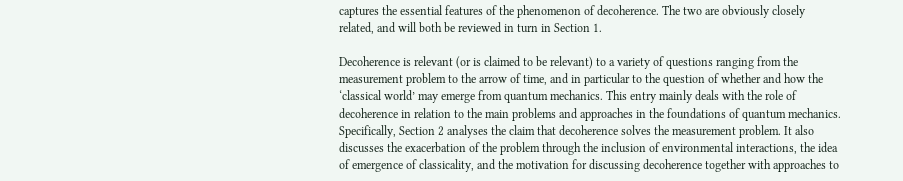captures the essential features of the phenomenon of decoherence. The two are obviously closely related, and will both be reviewed in turn in Section 1.

Decoherence is relevant (or is claimed to be relevant) to a variety of questions ranging from the measurement problem to the arrow of time, and in particular to the question of whether and how the ‘classical world’ may emerge from quantum mechanics. This entry mainly deals with the role of decoherence in relation to the main problems and approaches in the foundations of quantum mechanics. Specifically, Section 2 analyses the claim that decoherence solves the measurement problem. It also discusses the exacerbation of the problem through the inclusion of environmental interactions, the idea of emergence of classicality, and the motivation for discussing decoherence together with approaches to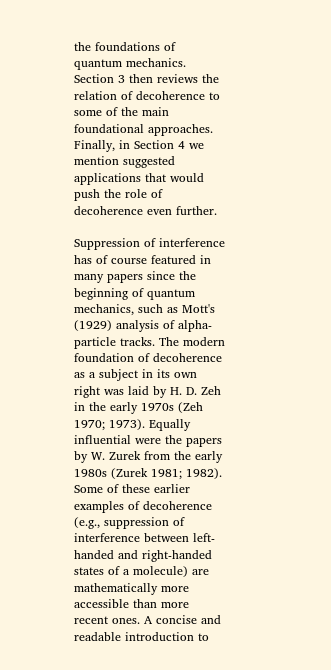the foundations of quantum mechanics. Section 3 then reviews the relation of decoherence to some of the main foundational approaches. Finally, in Section 4 we mention suggested applications that would push the role of decoherence even further.

Suppression of interference has of course featured in many papers since the beginning of quantum mechanics, such as Mott's (1929) analysis of alpha-particle tracks. The modern foundation of decoherence as a subject in its own right was laid by H. D. Zeh in the early 1970s (Zeh 1970; 1973). Equally influential were the papers by W. Zurek from the early 1980s (Zurek 1981; 1982). Some of these earlier examples of decoherence (e.g., suppression of interference between left-handed and right-handed states of a molecule) are mathematically more accessible than more recent ones. A concise and readable introduction to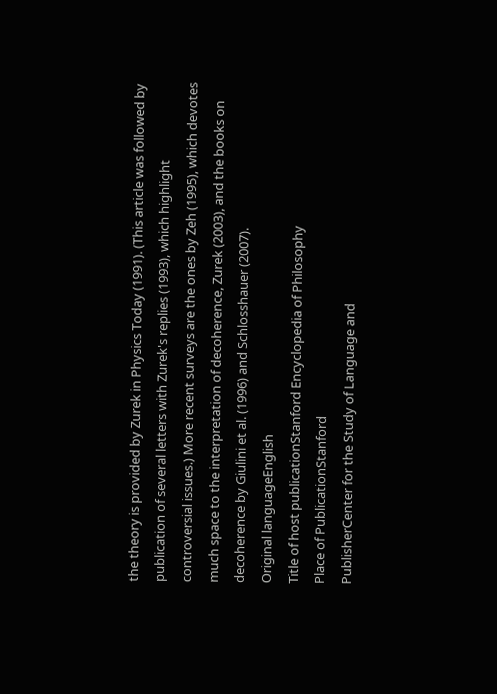the theory is provided by Zurek in Physics Today (1991). (This article was followed by publication of several letters with Zurek's replies (1993), which highlight controversial issues.) More recent surveys are the ones by Zeh (1995), which devotes much space to the interpretation of decoherence, Zurek (2003), and the books on decoherence by Giulini et al. (1996) and Schlosshauer (2007).
Original languageEnglish
Title of host publicationStanford Encyclopedia of Philosophy
Place of PublicationStanford
PublisherCenter for the Study of Language and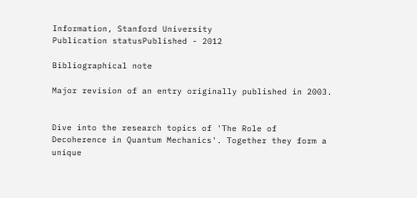Information, Stanford University
Publication statusPublished - 2012

Bibliographical note

Major revision of an entry originally published in 2003.


Dive into the research topics of 'The Role of Decoherence in Quantum Mechanics'. Together they form a unique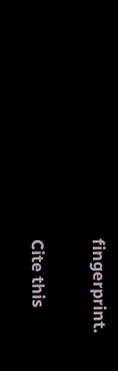fingerprint.

Cite this